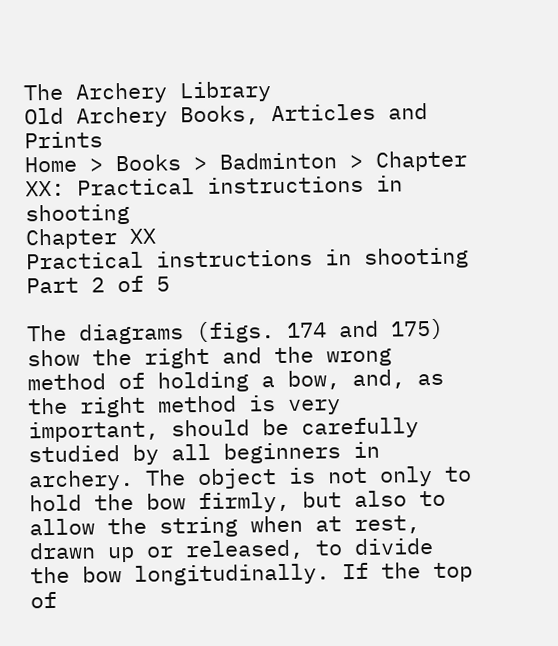The Archery Library
Old Archery Books, Articles and Prints
Home > Books > Badminton > Chapter XX: Practical instructions in shooting
Chapter XX
Practical instructions in shooting
Part 2 of 5

The diagrams (figs. 174 and 175) show the right and the wrong method of holding a bow, and, as the right method is very important, should be carefully studied by all beginners in archery. The object is not only to hold the bow firmly, but also to allow the string when at rest, drawn up or released, to divide the bow longitudinally. If the top of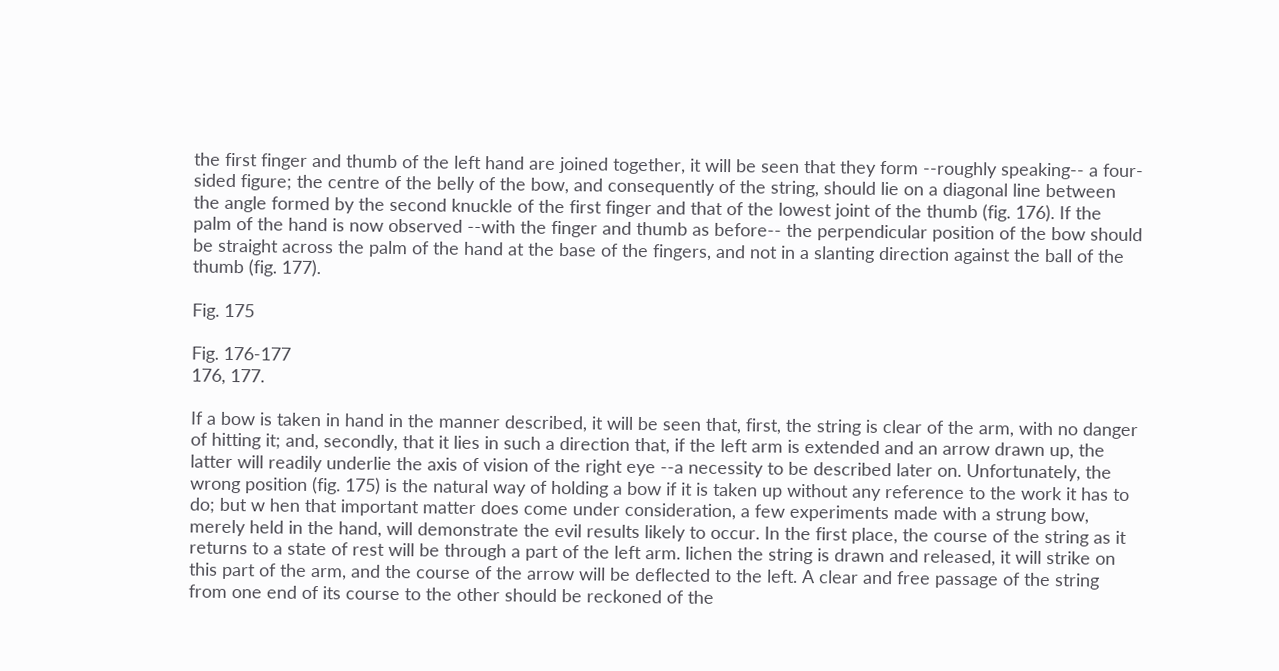the first finger and thumb of the left hand are joined together, it will be seen that they form --roughly speaking-- a four-sided figure; the centre of the belly of the bow, and consequently of the string, should lie on a diagonal line between the angle formed by the second knuckle of the first finger and that of the lowest joint of the thumb (fig. 176). If the palm of the hand is now observed --with the finger and thumb as before-- the perpendicular position of the bow should be straight across the palm of the hand at the base of the fingers, and not in a slanting direction against the ball of the thumb (fig. 177).

Fig. 175

Fig. 176-177
176, 177.

If a bow is taken in hand in the manner described, it will be seen that, first, the string is clear of the arm, with no danger of hitting it; and, secondly, that it lies in such a direction that, if the left arm is extended and an arrow drawn up, the latter will readily underlie the axis of vision of the right eye --a necessity to be described later on. Unfortunately, the wrong position (fig. 175) is the natural way of holding a bow if it is taken up without any reference to the work it has to do; but w hen that important matter does come under consideration, a few experiments made with a strung bow, merely held in the hand, will demonstrate the evil results likely to occur. In the first place, the course of the string as it returns to a state of rest will be through a part of the left arm. lichen the string is drawn and released, it will strike on this part of the arm, and the course of the arrow will be deflected to the left. A clear and free passage of the string from one end of its course to the other should be reckoned of the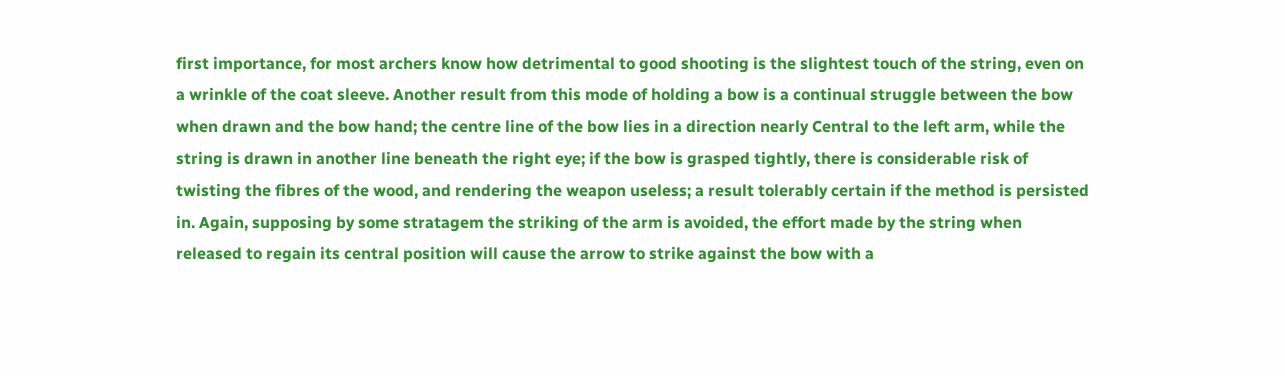first importance, for most archers know how detrimental to good shooting is the slightest touch of the string, even on a wrinkle of the coat sleeve. Another result from this mode of holding a bow is a continual struggle between the bow when drawn and the bow hand; the centre line of the bow lies in a direction nearly Central to the left arm, while the string is drawn in another line beneath the right eye; if the bow is grasped tightly, there is considerable risk of twisting the fibres of the wood, and rendering the weapon useless; a result tolerably certain if the method is persisted in. Again, supposing by some stratagem the striking of the arm is avoided, the effort made by the string when released to regain its central position will cause the arrow to strike against the bow with a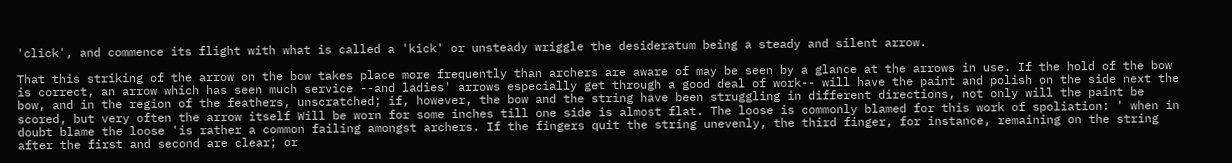'click', and commence its flight with what is called a 'kick' or unsteady wriggle the desideratum being a steady and silent arrow.

That this striking of the arrow on the bow takes place more frequently than archers are aware of may be seen by a glance at the arrows in use. If the hold of the bow is correct, an arrow which has seen much service --and ladies' arrows especially get through a good deal of work-- will have the paint and polish on the side next the bow, and in the region of the feathers, unscratched; if, however, the bow and the string have been struggling in different directions, not only will the paint be scored, but very often the arrow itself Will be worn for some inches till one side is almost flat. The loose is commonly blamed for this work of spoliation: ' when in doubt blame the loose 'is rather a common failing amongst archers. If the fingers quit the string unevenly, the third finger, for instance, remaining on the string after the first and second are clear; or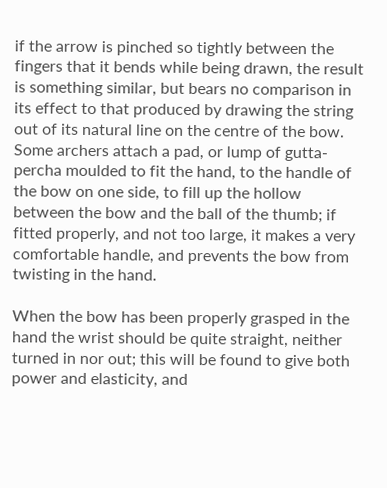if the arrow is pinched so tightly between the fingers that it bends while being drawn, the result is something similar, but bears no comparison in its effect to that produced by drawing the string out of its natural line on the centre of the bow. Some archers attach a pad, or lump of gutta-percha moulded to fit the hand, to the handle of the bow on one side, to fill up the hollow between the bow and the ball of the thumb; if fitted properly, and not too large, it makes a very comfortable handle, and prevents the bow from twisting in the hand.

When the bow has been properly grasped in the hand the wrist should be quite straight, neither turned in nor out; this will be found to give both power and elasticity, and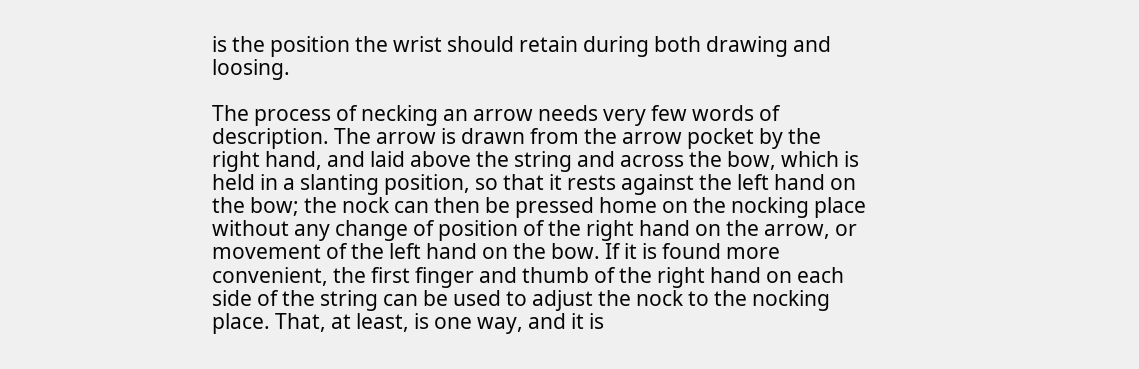is the position the wrist should retain during both drawing and loosing.

The process of necking an arrow needs very few words of description. The arrow is drawn from the arrow pocket by the right hand, and laid above the string and across the bow, which is held in a slanting position, so that it rests against the left hand on the bow; the nock can then be pressed home on the nocking place without any change of position of the right hand on the arrow, or movement of the left hand on the bow. If it is found more convenient, the first finger and thumb of the right hand on each side of the string can be used to adjust the nock to the nocking place. That, at least, is one way, and it is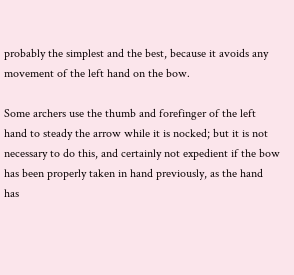probably the simplest and the best, because it avoids any movement of the left hand on the bow.

Some archers use the thumb and forefinger of the left hand to steady the arrow while it is nocked; but it is not necessary to do this, and certainly not expedient if the bow has been properly taken in hand previously, as the hand has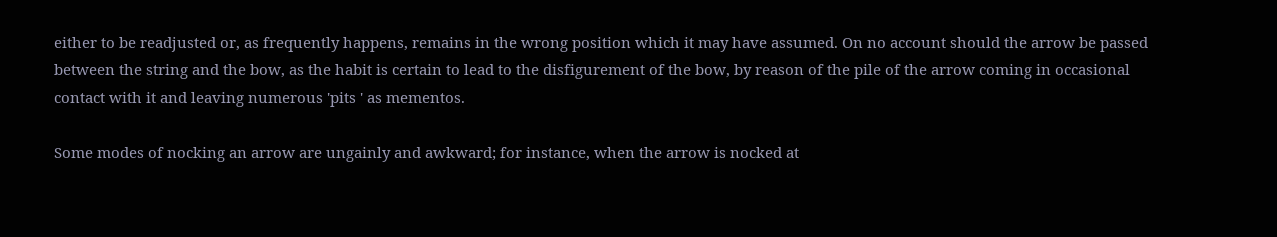either to be readjusted or, as frequently happens, remains in the wrong position which it may have assumed. On no account should the arrow be passed between the string and the bow, as the habit is certain to lead to the disfigurement of the bow, by reason of the pile of the arrow coming in occasional contact with it and leaving numerous 'pits ' as mementos.

Some modes of nocking an arrow are ungainly and awkward; for instance, when the arrow is nocked at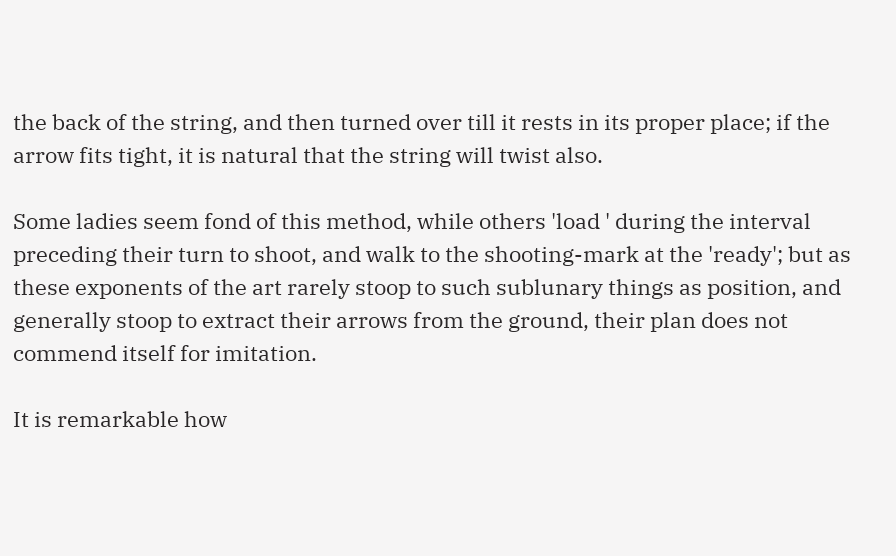the back of the string, and then turned over till it rests in its proper place; if the arrow fits tight, it is natural that the string will twist also.

Some ladies seem fond of this method, while others 'load ' during the interval preceding their turn to shoot, and walk to the shooting-mark at the 'ready'; but as these exponents of the art rarely stoop to such sublunary things as position, and generally stoop to extract their arrows from the ground, their plan does not commend itself for imitation.

It is remarkable how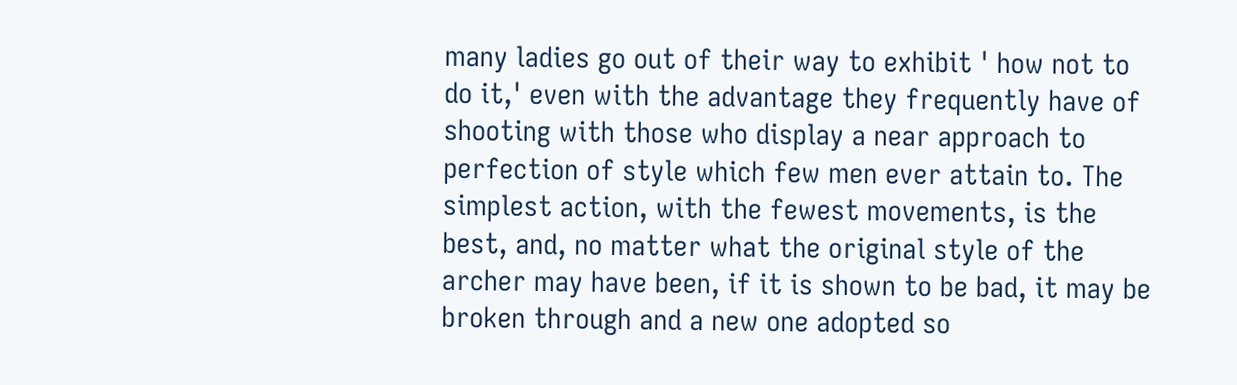many ladies go out of their way to exhibit ' how not to do it,' even with the advantage they frequently have of shooting with those who display a near approach to perfection of style which few men ever attain to. The simplest action, with the fewest movements, is the best, and, no matter what the original style of the archer may have been, if it is shown to be bad, it may be broken through and a new one adopted so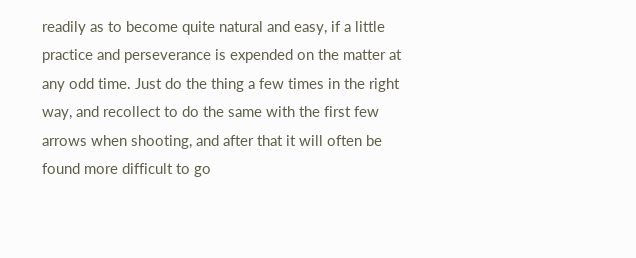readily as to become quite natural and easy, if a little practice and perseverance is expended on the matter at any odd time. Just do the thing a few times in the right way, and recollect to do the same with the first few arrows when shooting, and after that it will often be found more difficult to go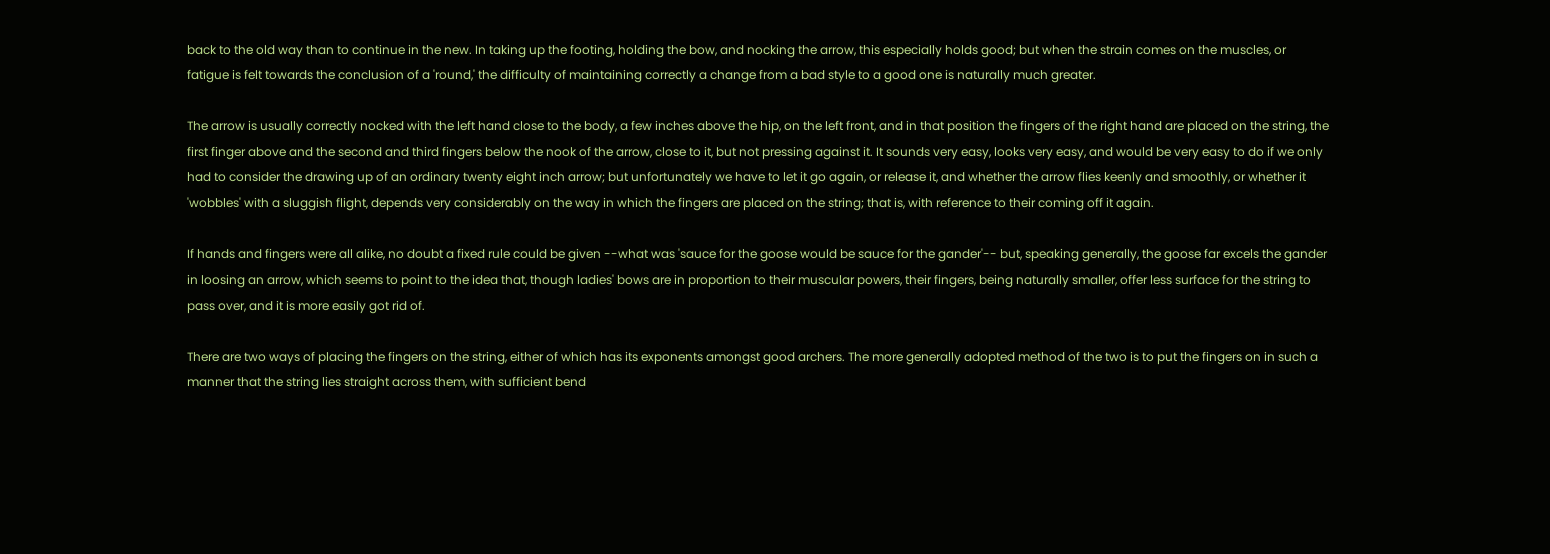back to the old way than to continue in the new. In taking up the footing, holding the bow, and nocking the arrow, this especially holds good; but when the strain comes on the muscles, or fatigue is felt towards the conclusion of a 'round,' the difficulty of maintaining correctly a change from a bad style to a good one is naturally much greater.

The arrow is usually correctly nocked with the left hand close to the body, a few inches above the hip, on the left front, and in that position the fingers of the right hand are placed on the string, the first finger above and the second and third fingers below the nook of the arrow, close to it, but not pressing against it. It sounds very easy, looks very easy, and would be very easy to do if we only had to consider the drawing up of an ordinary twenty eight inch arrow; but unfortunately we have to let it go again, or release it, and whether the arrow flies keenly and smoothly, or whether it 'wobbles' with a sluggish flight, depends very considerably on the way in which the fingers are placed on the string; that is, with reference to their coming off it again.

If hands and fingers were all alike, no doubt a fixed rule could be given --what was 'sauce for the goose would be sauce for the gander'-- but, speaking generally, the goose far excels the gander in loosing an arrow, which seems to point to the idea that, though ladies' bows are in proportion to their muscular powers, their fingers, being naturally smaller, offer less surface for the string to pass over, and it is more easily got rid of.

There are two ways of placing the fingers on the string, either of which has its exponents amongst good archers. The more generally adopted method of the two is to put the fingers on in such a manner that the string lies straight across them, with sufficient bend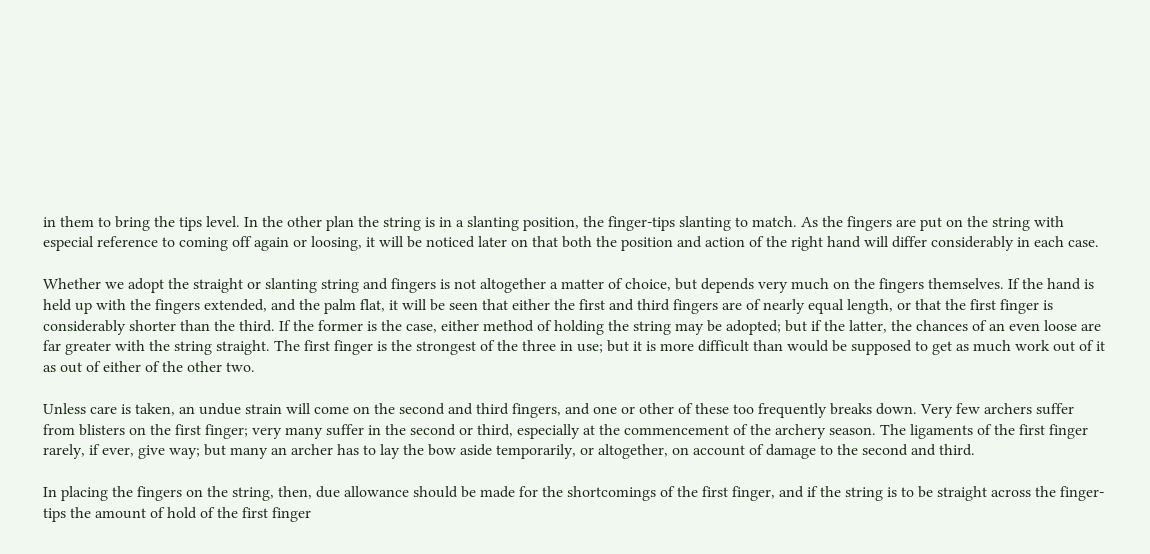in them to bring the tips level. In the other plan the string is in a slanting position, the finger-tips slanting to match. As the fingers are put on the string with especial reference to coming off again or loosing, it will be noticed later on that both the position and action of the right hand will differ considerably in each case.

Whether we adopt the straight or slanting string and fingers is not altogether a matter of choice, but depends very much on the fingers themselves. If the hand is held up with the fingers extended, and the palm flat, it will be seen that either the first and third fingers are of nearly equal length, or that the first finger is considerably shorter than the third. If the former is the case, either method of holding the string may be adopted; but if the latter, the chances of an even loose are far greater with the string straight. The first finger is the strongest of the three in use; but it is more difficult than would be supposed to get as much work out of it as out of either of the other two.

Unless care is taken, an undue strain will come on the second and third fingers, and one or other of these too frequently breaks down. Very few archers suffer from blisters on the first finger; very many suffer in the second or third, especially at the commencement of the archery season. The ligaments of the first finger rarely, if ever, give way; but many an archer has to lay the bow aside temporarily, or altogether, on account of damage to the second and third.

In placing the fingers on the string, then, due allowance should be made for the shortcomings of the first finger, and if the string is to be straight across the finger-tips the amount of hold of the first finger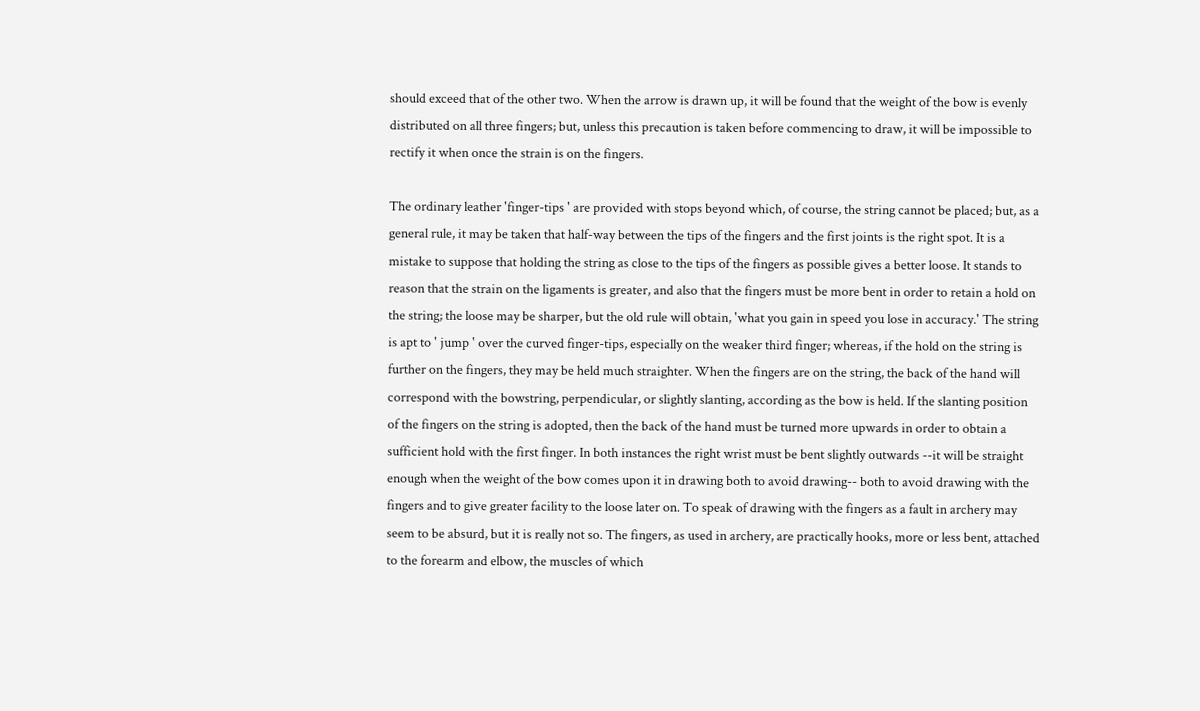should exceed that of the other two. When the arrow is drawn up, it will be found that the weight of the bow is evenly distributed on all three fingers; but, unless this precaution is taken before commencing to draw, it will be impossible to rectify it when once the strain is on the fingers.

The ordinary leather 'finger-tips ' are provided with stops beyond which, of course, the string cannot be placed; but, as a general rule, it may be taken that half-way between the tips of the fingers and the first joints is the right spot. It is a mistake to suppose that holding the string as close to the tips of the fingers as possible gives a better loose. It stands to reason that the strain on the ligaments is greater, and also that the fingers must be more bent in order to retain a hold on the string; the loose may be sharper, but the old rule will obtain, 'what you gain in speed you lose in accuracy.' The string is apt to ' jump ' over the curved finger-tips, especially on the weaker third finger; whereas, if the hold on the string is further on the fingers, they may be held much straighter. When the fingers are on the string, the back of the hand will correspond with the bowstring, perpendicular, or slightly slanting, according as the bow is held. If the slanting position of the fingers on the string is adopted, then the back of the hand must be turned more upwards in order to obtain a sufficient hold with the first finger. In both instances the right wrist must be bent slightly outwards --it will be straight enough when the weight of the bow comes upon it in drawing both to avoid drawing-- both to avoid drawing with the fingers and to give greater facility to the loose later on. To speak of drawing with the fingers as a fault in archery may seem to be absurd, but it is really not so. The fingers, as used in archery, are practically hooks, more or less bent, attached to the forearm and elbow, the muscles of which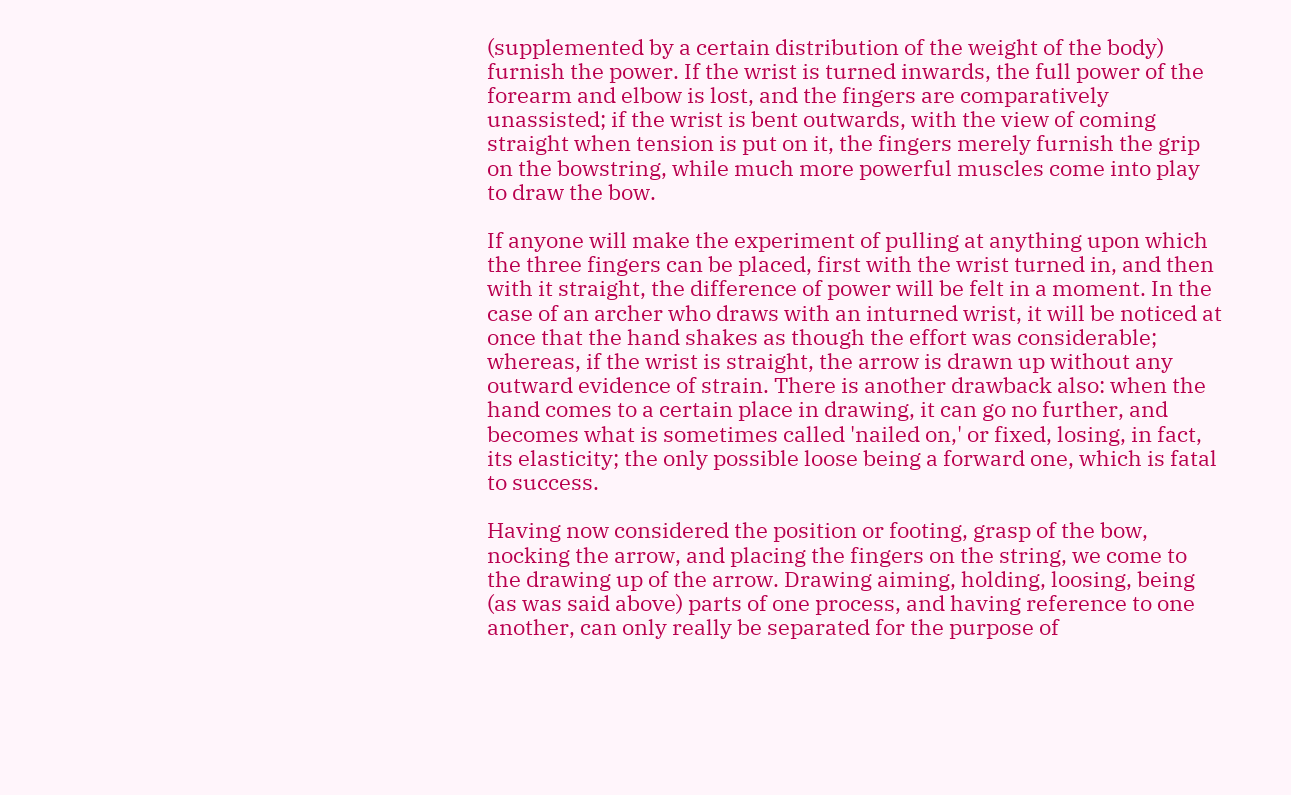(supplemented by a certain distribution of the weight of the body) furnish the power. If the wrist is turned inwards, the full power of the forearm and elbow is lost, and the fingers are comparatively unassisted; if the wrist is bent outwards, with the view of coming straight when tension is put on it, the fingers merely furnish the grip on the bowstring, while much more powerful muscles come into play to draw the bow.

If anyone will make the experiment of pulling at anything upon which the three fingers can be placed, first with the wrist turned in, and then with it straight, the difference of power will be felt in a moment. In the case of an archer who draws with an inturned wrist, it will be noticed at once that the hand shakes as though the effort was considerable; whereas, if the wrist is straight, the arrow is drawn up without any outward evidence of strain. There is another drawback also: when the hand comes to a certain place in drawing, it can go no further, and becomes what is sometimes called 'nailed on,' or fixed, losing, in fact, its elasticity; the only possible loose being a forward one, which is fatal to success.

Having now considered the position or footing, grasp of the bow, nocking the arrow, and placing the fingers on the string, we come to the drawing up of the arrow. Drawing aiming, holding, loosing, being (as was said above) parts of one process, and having reference to one another, can only really be separated for the purpose of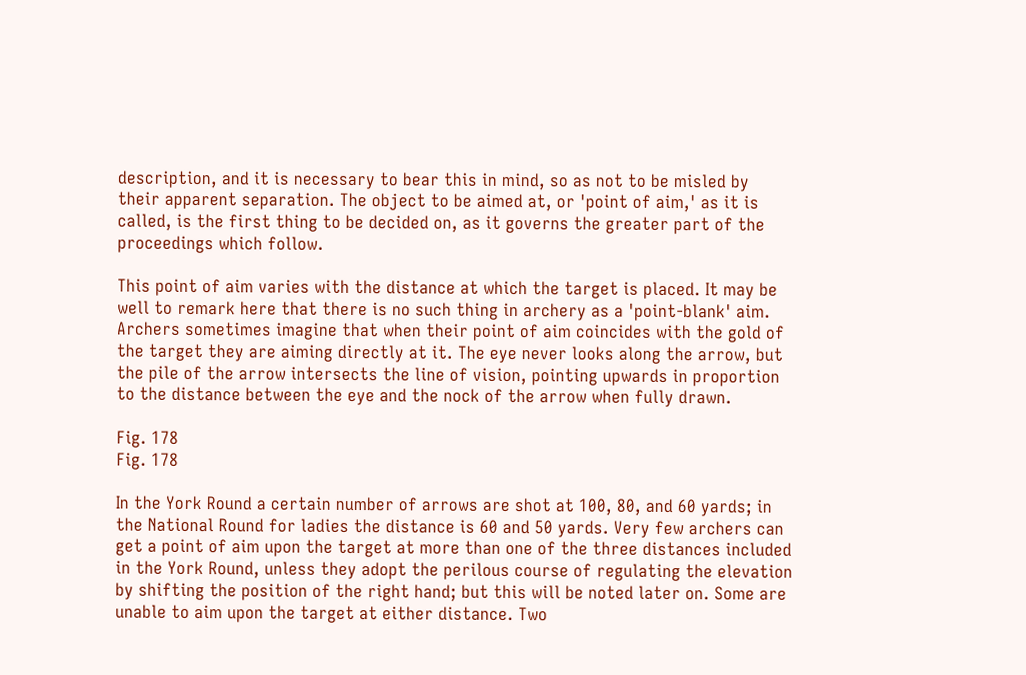description, and it is necessary to bear this in mind, so as not to be misled by their apparent separation. The object to be aimed at, or 'point of aim,' as it is called, is the first thing to be decided on, as it governs the greater part of the proceedings which follow.

This point of aim varies with the distance at which the target is placed. It may be well to remark here that there is no such thing in archery as a 'point-blank' aim. Archers sometimes imagine that when their point of aim coincides with the gold of the target they are aiming directly at it. The eye never looks along the arrow, but the pile of the arrow intersects the line of vision, pointing upwards in proportion to the distance between the eye and the nock of the arrow when fully drawn.

Fig. 178
Fig. 178

In the York Round a certain number of arrows are shot at 100, 80, and 60 yards; in the National Round for ladies the distance is 60 and 50 yards. Very few archers can get a point of aim upon the target at more than one of the three distances included in the York Round, unless they adopt the perilous course of regulating the elevation by shifting the position of the right hand; but this will be noted later on. Some are unable to aim upon the target at either distance. Two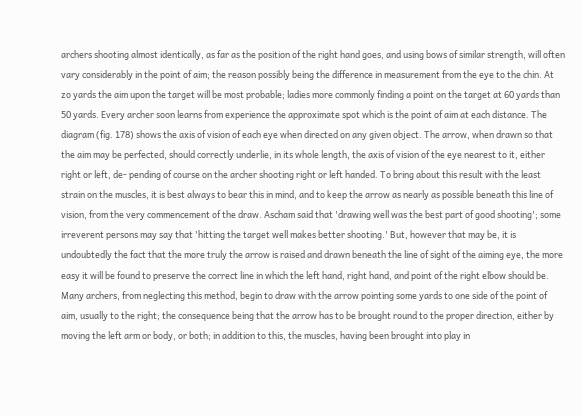archers shooting almost identically, as far as the position of the right hand goes, and using bows of similar strength, will often vary considerably in the point of aim; the reason possibly being the difference in measurement from the eye to the chin. At zo yards the aim upon the target will be most probable; ladies more commonly finding a point on the target at 60 yards than 50 yards. Every archer soon learns from experience the approximate spot which is the point of aim at each distance. The diagram (fig. 178) shows the axis of vision of each eye when directed on any given object. The arrow, when drawn so that the aim may be perfected, should correctly underlie, in its whole length, the axis of vision of the eye nearest to it, either right or left, de- pending of course on the archer shooting right or left handed. To bring about this result with the least strain on the muscles, it is best always to bear this in mind, and to keep the arrow as nearly as possible beneath this line of vision, from the very commencement of the draw. Ascham said that 'drawing well was the best part of good shooting'; some irreverent persons may say that 'hitting the target well makes better shooting.' But, however that may be, it is undoubtedly the fact that the more truly the arrow is raised and drawn beneath the line of sight of the aiming eye, the more easy it will be found to preserve the correct line in which the left hand, right hand, and point of the right elbow should be. Many archers, from neglecting this method, begin to draw with the arrow pointing some yards to one side of the point of aim, usually to the right; the consequence being that the arrow has to be brought round to the proper direction, either by moving the left arm or body, or both; in addition to this, the muscles, having been brought into play in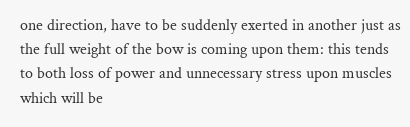one direction, have to be suddenly exerted in another just as the full weight of the bow is coming upon them: this tends to both loss of power and unnecessary stress upon muscles which will be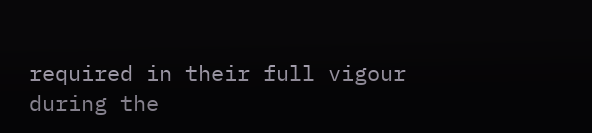required in their full vigour during the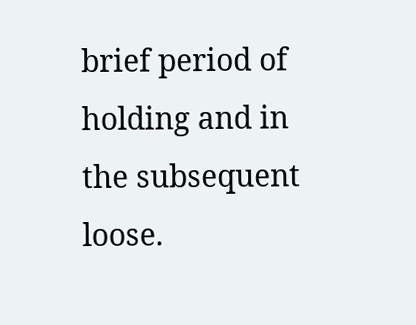brief period of holding and in the subsequent loose.